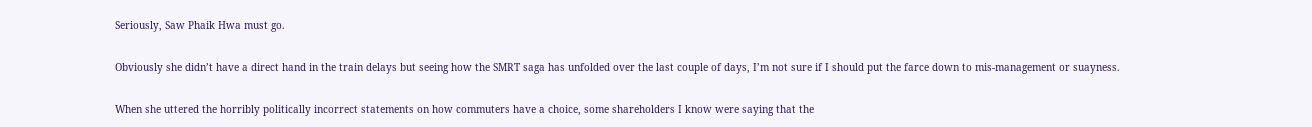Seriously, Saw Phaik Hwa must go.

Obviously she didn’t have a direct hand in the train delays but seeing how the SMRT saga has unfolded over the last couple of days, I’m not sure if I should put the farce down to mis-management or suayness.

When she uttered the horribly politically incorrect statements on how commuters have a choice, some shareholders I know were saying that the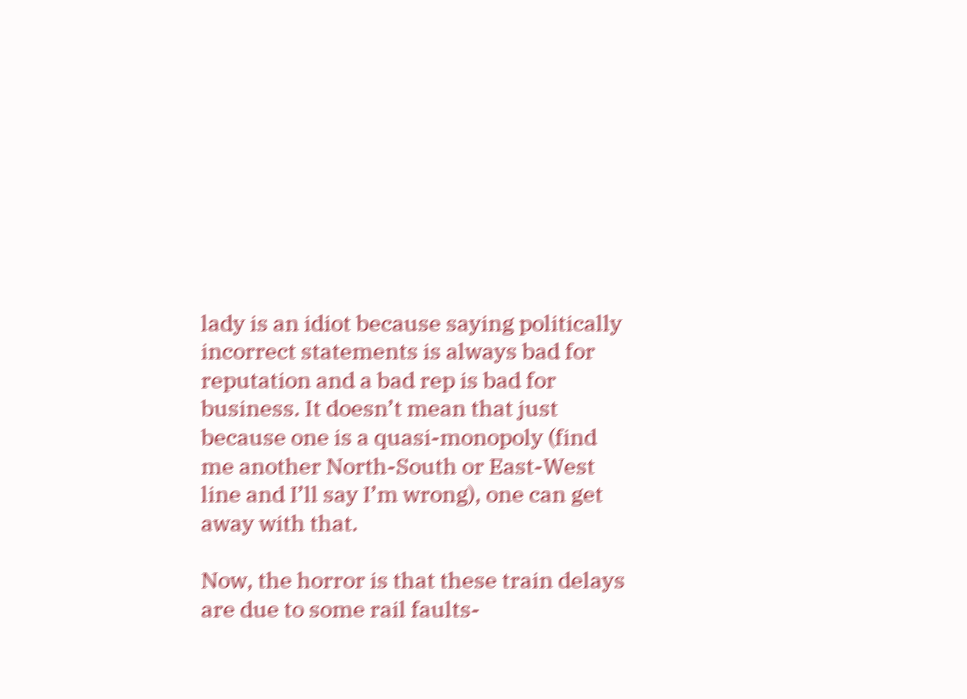lady is an idiot because saying politically incorrect statements is always bad for reputation and a bad rep is bad for business. It doesn’t mean that just because one is a quasi-monopoly (find me another North-South or East-West line and I’ll say I’m wrong), one can get away with that.

Now, the horror is that these train delays are due to some rail faults-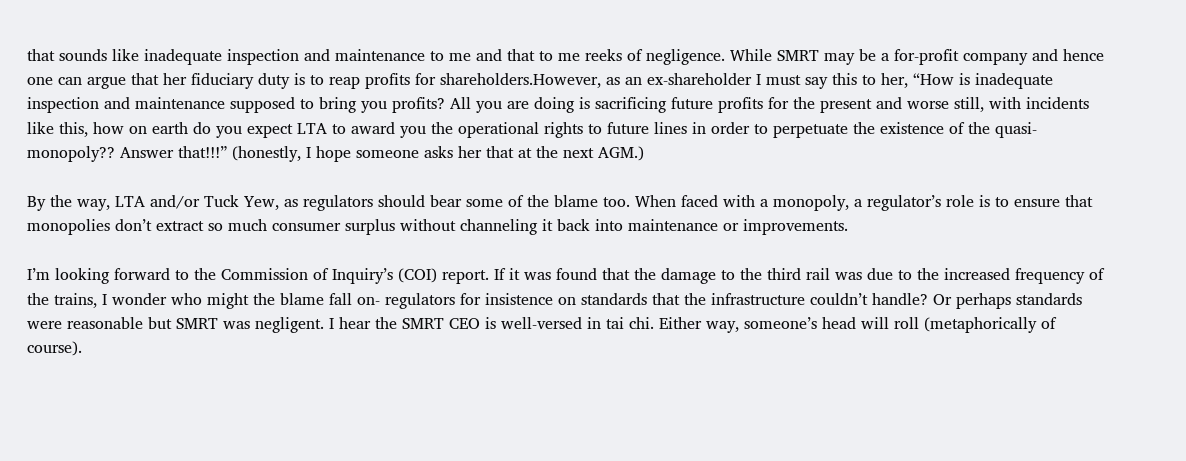that sounds like inadequate inspection and maintenance to me and that to me reeks of negligence. While SMRT may be a for-profit company and hence  one can argue that her fiduciary duty is to reap profits for shareholders.However, as an ex-shareholder I must say this to her, “How is inadequate inspection and maintenance supposed to bring you profits? All you are doing is sacrificing future profits for the present and worse still, with incidents like this, how on earth do you expect LTA to award you the operational rights to future lines in order to perpetuate the existence of the quasi-monopoly?? Answer that!!!” (honestly, I hope someone asks her that at the next AGM.)

By the way, LTA and/or Tuck Yew, as regulators should bear some of the blame too. When faced with a monopoly, a regulator’s role is to ensure that monopolies don’t extract so much consumer surplus without channeling it back into maintenance or improvements.

I’m looking forward to the Commission of Inquiry’s (COI) report. If it was found that the damage to the third rail was due to the increased frequency of the trains, I wonder who might the blame fall on- regulators for insistence on standards that the infrastructure couldn’t handle? Or perhaps standards were reasonable but SMRT was negligent. I hear the SMRT CEO is well-versed in tai chi. Either way, someone’s head will roll (metaphorically of course).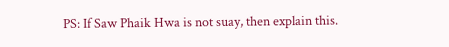PS: If Saw Phaik Hwa is not suay, then explain this.